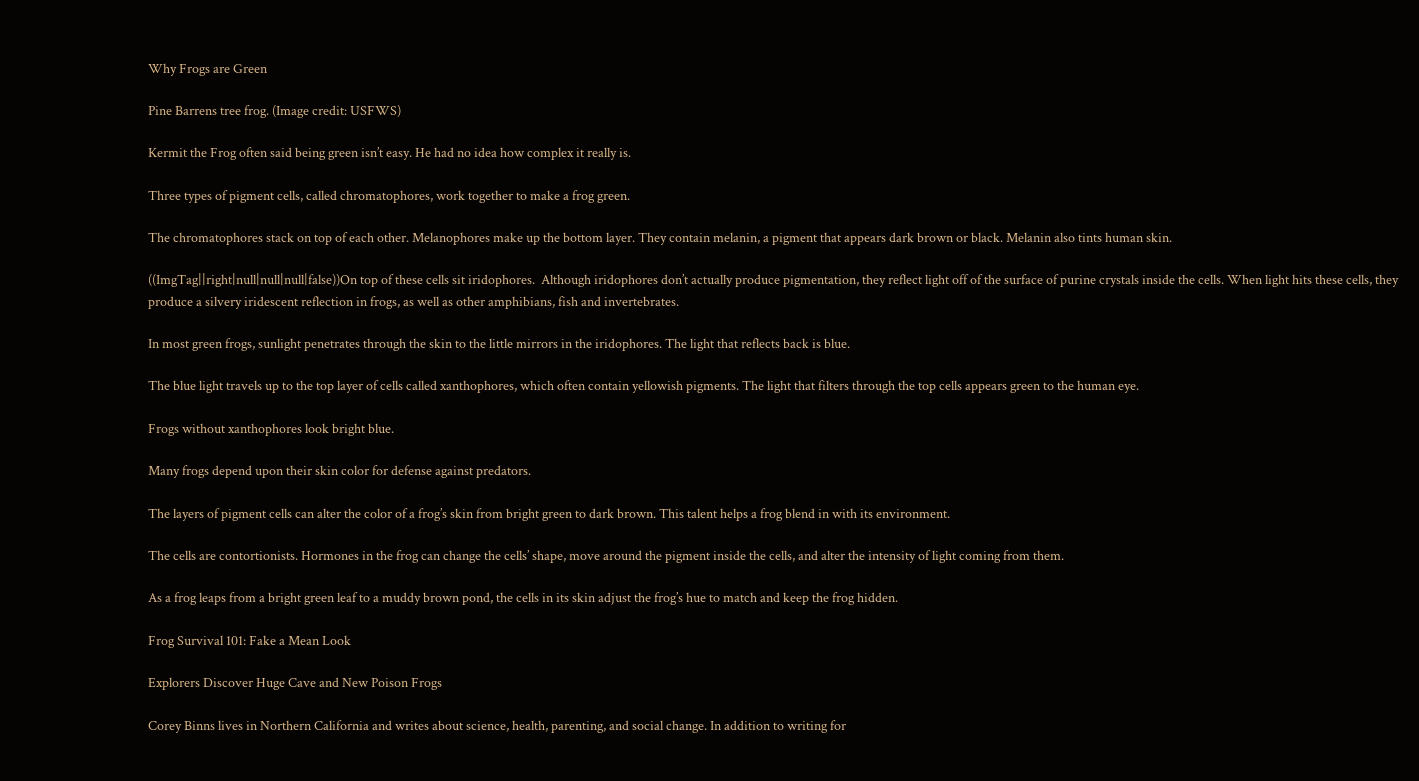Why Frogs are Green

Pine Barrens tree frog. (Image credit: USFWS)

Kermit the Frog often said being green isn’t easy. He had no idea how complex it really is.

Three types of pigment cells, called chromatophores, work together to make a frog green.

The chromatophores stack on top of each other. Melanophores make up the bottom layer. They contain melanin, a pigment that appears dark brown or black. Melanin also tints human skin.

((ImgTag||right|null|null|null|false))On top of these cells sit iridophores.  Although iridophores don’t actually produce pigmentation, they reflect light off of the surface of purine crystals inside the cells. When light hits these cells, they produce a silvery iridescent reflection in frogs, as well as other amphibians, fish and invertebrates.

In most green frogs, sunlight penetrates through the skin to the little mirrors in the iridophores. The light that reflects back is blue.

The blue light travels up to the top layer of cells called xanthophores, which often contain yellowish pigments. The light that filters through the top cells appears green to the human eye.

Frogs without xanthophores look bright blue.

Many frogs depend upon their skin color for defense against predators.

The layers of pigment cells can alter the color of a frog’s skin from bright green to dark brown. This talent helps a frog blend in with its environment.

The cells are contortionists. Hormones in the frog can change the cells’ shape, move around the pigment inside the cells, and alter the intensity of light coming from them.

As a frog leaps from a bright green leaf to a muddy brown pond, the cells in its skin adjust the frog’s hue to match and keep the frog hidden.

Frog Survival 101: Fake a Mean Look

Explorers Discover Huge Cave and New Poison Frogs

Corey Binns lives in Northern California and writes about science, health, parenting, and social change. In addition to writing for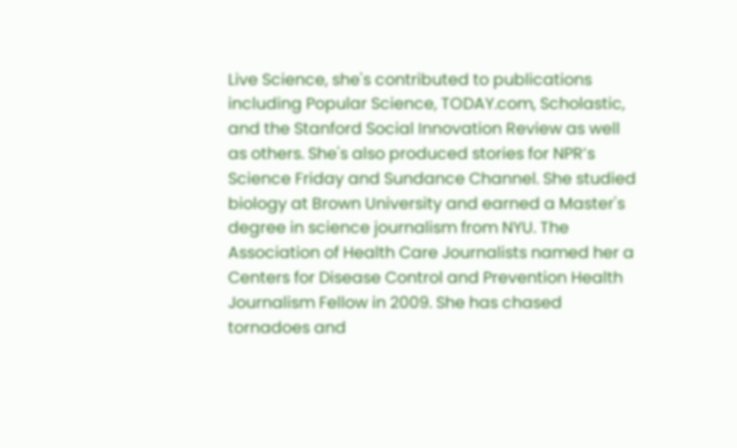Live Science, she's contributed to publications including Popular Science, TODAY.com, Scholastic, and the Stanford Social Innovation Review as well as others. She's also produced stories for NPR’s Science Friday and Sundance Channel. She studied biology at Brown University and earned a Master's degree in science journalism from NYU. The Association of Health Care Journalists named her a Centers for Disease Control and Prevention Health Journalism Fellow in 2009. She has chased tornadoes and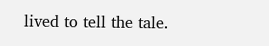lived to tell the tale.